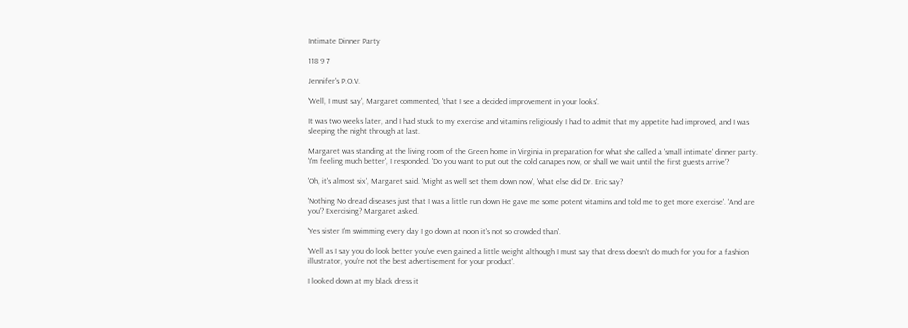Intimate Dinner Party

118 9 7

Jennifer's P.O.V.

'Well, I must say', Margaret commented, 'that I see a decided improvement in your looks'.

It was two weeks later, and I had stuck to my exercise and vitamins religiously I had to admit that my appetite had improved, and I was sleeping the night through at last.

Margaret was standing at the living room of the Green home in Virginia in preparation for what she called a 'small intimate' dinner party. 'I'm feeling much better', I responded. 'Do you want to put out the cold canapes now, or shall we wait until the first guests arrive'?

'Oh, it's almost six', Margaret said. 'Might as well set them down now', 'what else did Dr. Eric say?

'Nothing No dread diseases just that I was a little run down He gave me some potent vitamins and told me to get more exercise'. 'And are you'? Exercising? Margaret asked.

'Yes sister I'm swimming every day I go down at noon it's not so crowded than'.

'Well as I say you do look better you've even gained a little weight although I must say that dress doesn't do much for you for a fashion illustrator, you're not the best advertisement for your product'.

I looked down at my black dress it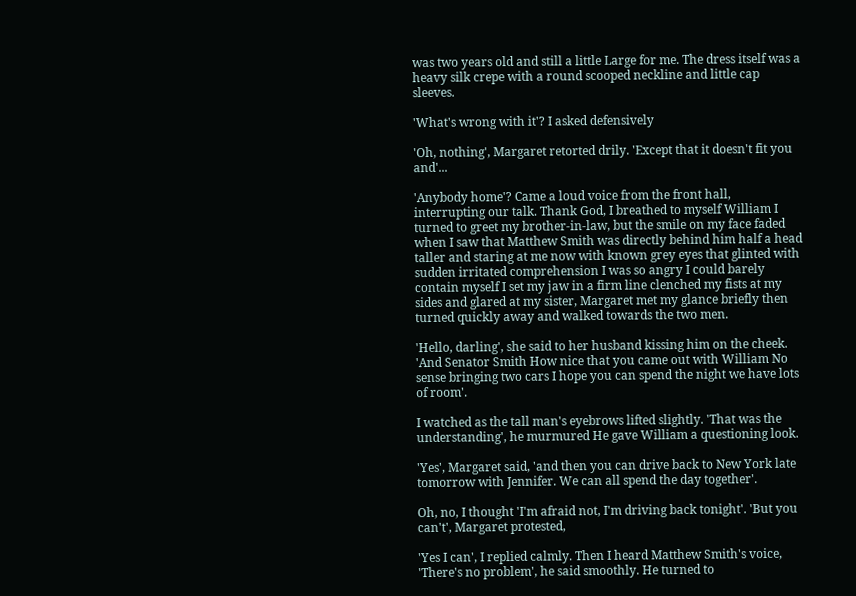was two years old and still a little Large for me. The dress itself was a heavy silk crepe with a round scooped neckline and little cap sleeves.

'What's wrong with it'? I asked defensively

'Oh, nothing', Margaret retorted drily. 'Except that it doesn't fit you and'...

'Anybody home'? Came a loud voice from the front hall, interrupting our talk. Thank God, I breathed to myself William I turned to greet my brother-in-law, but the smile on my face faded when I saw that Matthew Smith was directly behind him half a head taller and staring at me now with known grey eyes that glinted with sudden irritated comprehension I was so angry I could barely contain myself I set my jaw in a firm line clenched my fists at my sides and glared at my sister, Margaret met my glance briefly then turned quickly away and walked towards the two men.

'Hello, darling', she said to her husband kissing him on the cheek. 'And Senator Smith How nice that you came out with William No sense bringing two cars I hope you can spend the night we have lots of room'.

I watched as the tall man's eyebrows lifted slightly. 'That was the understanding', he murmured He gave William a questioning look.

'Yes', Margaret said, 'and then you can drive back to New York late tomorrow with Jennifer. We can all spend the day together'.

Oh, no, I thought 'I'm afraid not, I'm driving back tonight'. 'But you can't', Margaret protested,

'Yes I can', I replied calmly. Then I heard Matthew Smith's voice, 'There's no problem', he said smoothly. He turned to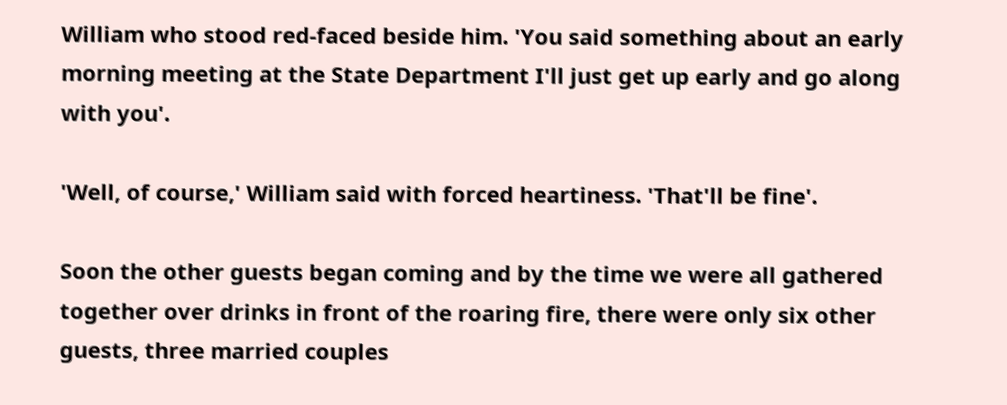William who stood red-faced beside him. 'You said something about an early morning meeting at the State Department I'll just get up early and go along with you'.

'Well, of course,' William said with forced heartiness. 'That'll be fine'.

Soon the other guests began coming and by the time we were all gathered together over drinks in front of the roaring fire, there were only six other guests, three married couples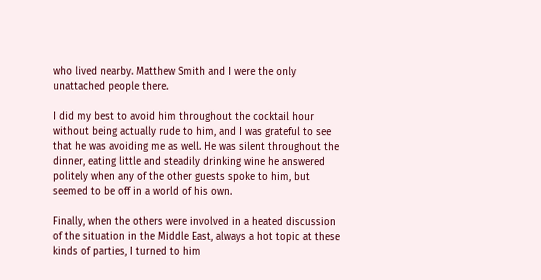who lived nearby. Matthew Smith and I were the only unattached people there.

I did my best to avoid him throughout the cocktail hour without being actually rude to him, and I was grateful to see that he was avoiding me as well. He was silent throughout the dinner, eating little and steadily drinking wine he answered politely when any of the other guests spoke to him, but seemed to be off in a world of his own.

Finally, when the others were involved in a heated discussion of the situation in the Middle East, always a hot topic at these kinds of parties, I turned to him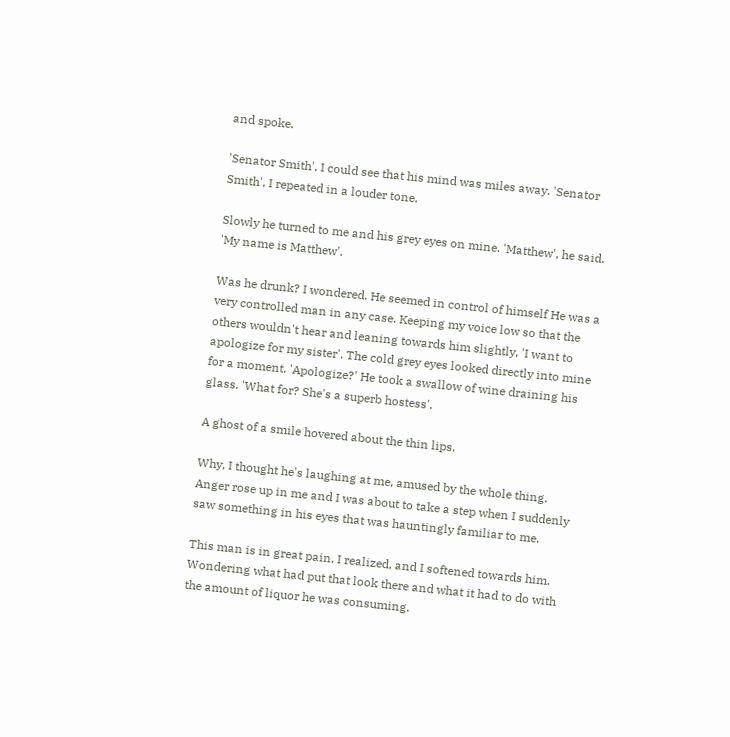and spoke.

'Senator Smith', I could see that his mind was miles away. 'Senator Smith', I repeated in a louder tone.

Slowly he turned to me and his grey eyes on mine. 'Matthew', he said. 'My name is Matthew'.

Was he drunk? I wondered. He seemed in control of himself He was a very controlled man in any case. Keeping my voice low so that the others wouldn't hear and leaning towards him slightly, 'I want to apologize for my sister'. The cold grey eyes looked directly into mine for a moment. 'Apologize?' He took a swallow of wine draining his glass. 'What for? She's a superb hostess'.

A ghost of a smile hovered about the thin lips.

Why, I thought he's laughing at me, amused by the whole thing. Anger rose up in me and I was about to take a step when I suddenly saw something in his eyes that was hauntingly familiar to me.

This man is in great pain, I realized, and I softened towards him. Wondering what had put that look there and what it had to do with the amount of liquor he was consuming.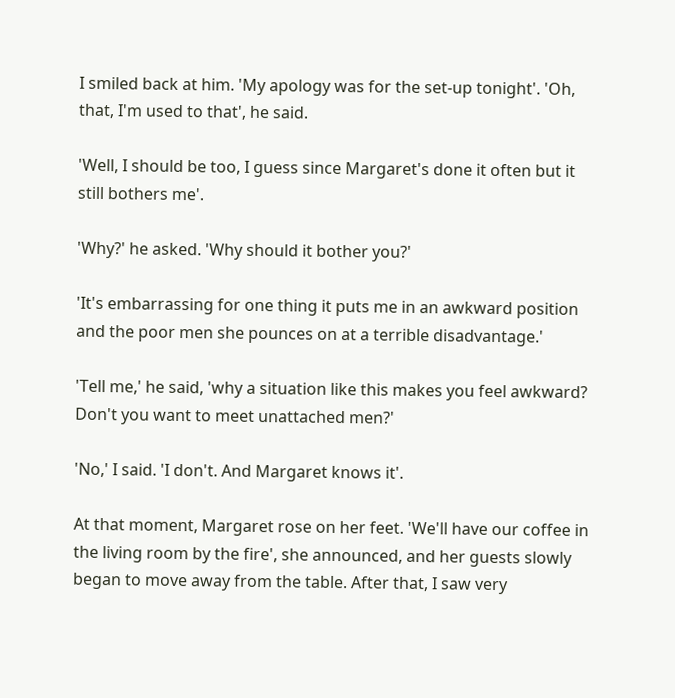I smiled back at him. 'My apology was for the set-up tonight'. 'Oh, that, I'm used to that', he said.

'Well, I should be too, I guess since Margaret's done it often but it still bothers me'.

'Why?' he asked. 'Why should it bother you?'

'It's embarrassing for one thing it puts me in an awkward position and the poor men she pounces on at a terrible disadvantage.'

'Tell me,' he said, 'why a situation like this makes you feel awkward? Don't you want to meet unattached men?'

'No,' I said. 'I don't. And Margaret knows it'.

At that moment, Margaret rose on her feet. 'We'll have our coffee in the living room by the fire', she announced, and her guests slowly began to move away from the table. After that, I saw very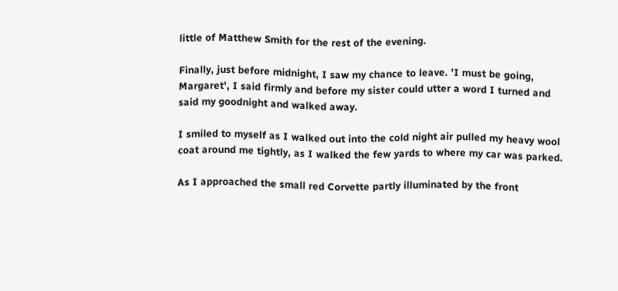little of Matthew Smith for the rest of the evening.

Finally, just before midnight, I saw my chance to leave. 'I must be going, Margaret', I said firmly and before my sister could utter a word I turned and said my goodnight and walked away.

I smiled to myself as I walked out into the cold night air pulled my heavy wool coat around me tightly, as I walked the few yards to where my car was parked.

As I approached the small red Corvette partly illuminated by the front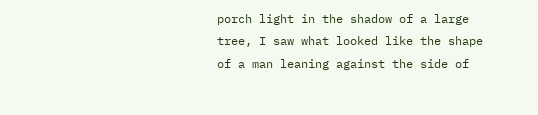porch light in the shadow of a large tree, I saw what looked like the shape of a man leaning against the side of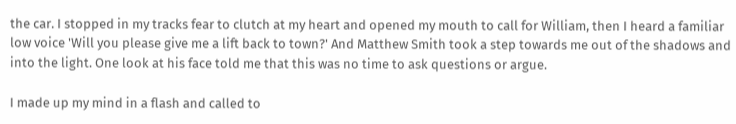the car. I stopped in my tracks fear to clutch at my heart and opened my mouth to call for William, then I heard a familiar low voice 'Will you please give me a lift back to town?' And Matthew Smith took a step towards me out of the shadows and into the light. One look at his face told me that this was no time to ask questions or argue.

I made up my mind in a flash and called to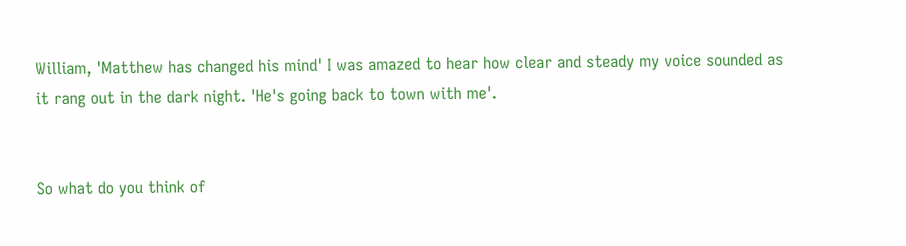William, 'Matthew has changed his mind' I was amazed to hear how clear and steady my voice sounded as it rang out in the dark night. 'He's going back to town with me'.


So what do you think of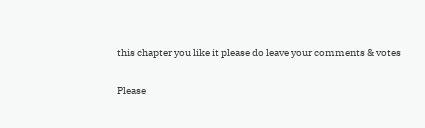this chapter you like it please do leave your comments & votes

Please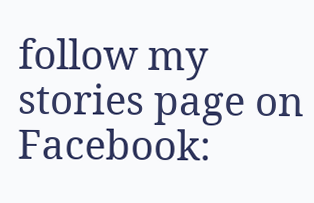follow my stories page on Facebook: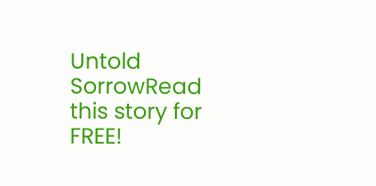Untold SorrowRead this story for FREE!